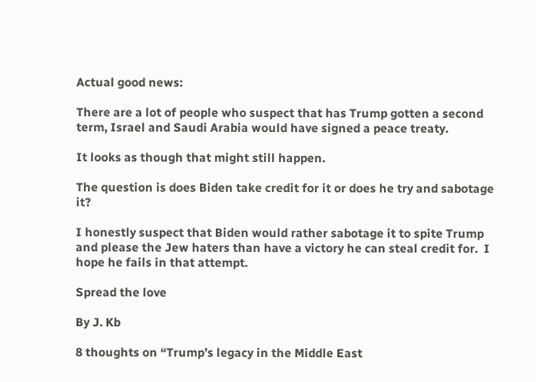Actual good news:

There are a lot of people who suspect that has Trump gotten a second term, Israel and Saudi Arabia would have signed a peace treaty.

It looks as though that might still happen.

The question is does Biden take credit for it or does he try and sabotage it?

I honestly suspect that Biden would rather sabotage it to spite Trump and please the Jew haters than have a victory he can steal credit for.  I hope he fails in that attempt.

Spread the love

By J. Kb

8 thoughts on “Trump’s legacy in the Middle East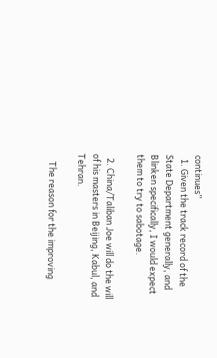continues”
  1. Given the track record of the State Department generally, and Blinken specifically, I would expect them to try to sabotage.

  2. China/Taliban Joe will do the will of his masters in Beijing, Kabul, and Tehran.

    The reason for the improving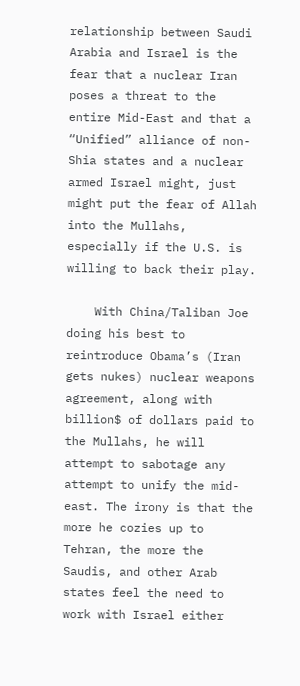relationship between Saudi Arabia and Israel is the fear that a nuclear Iran poses a threat to the entire Mid-East and that a “Unified” alliance of non-Shia states and a nuclear armed Israel might, just might put the fear of Allah into the Mullahs, especially if the U.S. is willing to back their play.

    With China/Taliban Joe doing his best to reintroduce Obama’s (Iran gets nukes) nuclear weapons agreement, along with billion$ of dollars paid to the Mullahs, he will attempt to sabotage any attempt to unify the mid-east. The irony is that the more he cozies up to Tehran, the more the Saudis, and other Arab states feel the need to work with Israel either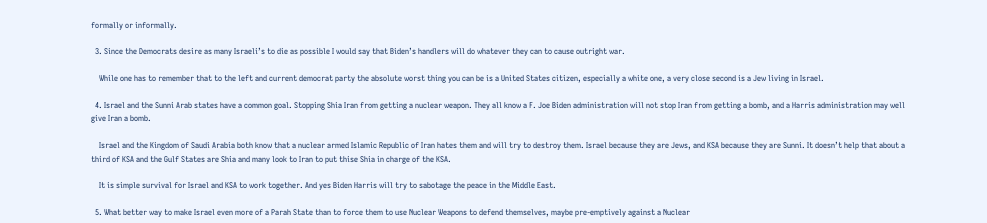formally or informally.

  3. Since the Democrats desire as many Israeli’s to die as possible I would say that Biden’s handlers will do whatever they can to cause outright war.

    While one has to remember that to the left and current democrat party the absolute worst thing you can be is a United States citizen, especially a white one, a very close second is a Jew living in Israel.

  4. Israel and the Sunni Arab states have a common goal. Stopping Shia Iran from getting a nuclear weapon. They all know a F. Joe Biden administration will not stop Iran from getting a bomb, and a Harris administration may well give Iran a bomb.

    Israel and the Kingdom of Saudi Arabia both know that a nuclear armed Islamic Republic of Iran hates them and will try to destroy them. Israel because they are Jews, and KSA because they are Sunni. It doesn’t help that about a third of KSA and the Gulf States are Shia and many look to Iran to put thise Shia in charge of the KSA.

    It is simple survival for Israel and KSA to work together. And yes Biden Harris will try to sabotage the peace in the Middle East.

  5. What better way to make Israel even more of a Parah State than to force them to use Nuclear Weapons to defend themselves, maybe pre-emptively against a Nuclear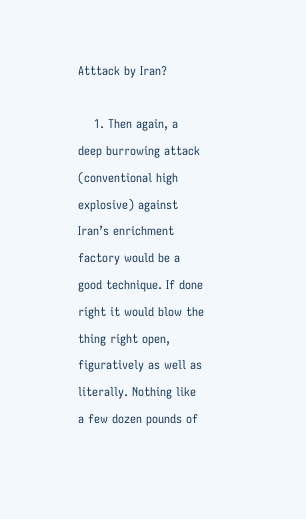Atttack by Iran?

    1. Then again, a deep burrowing attack (conventional high explosive) against Iran’s enrichment factory would be a good technique. If done right it would blow the thing right open, figuratively as well as literally. Nothing like a few dozen pounds of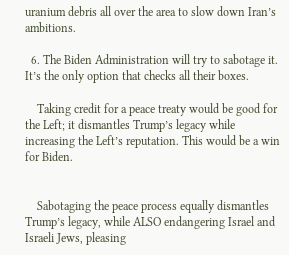uranium debris all over the area to slow down Iran’s ambitions.

  6. The Biden Administration will try to sabotage it. It’s the only option that checks all their boxes.

    Taking credit for a peace treaty would be good for the Left; it dismantles Trump’s legacy while increasing the Left’s reputation. This would be a win for Biden.


    Sabotaging the peace process equally dismantles Trump’s legacy, while ALSO endangering Israel and Israeli Jews, pleasing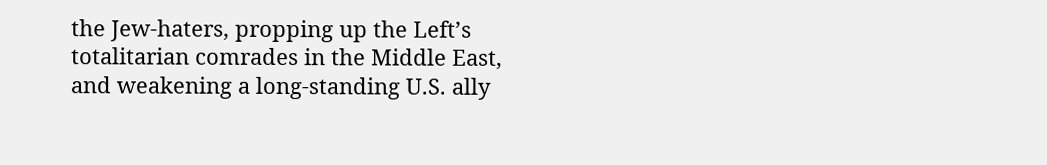the Jew-haters, propping up the Left’s totalitarian comrades in the Middle East, and weakening a long-standing U.S. ally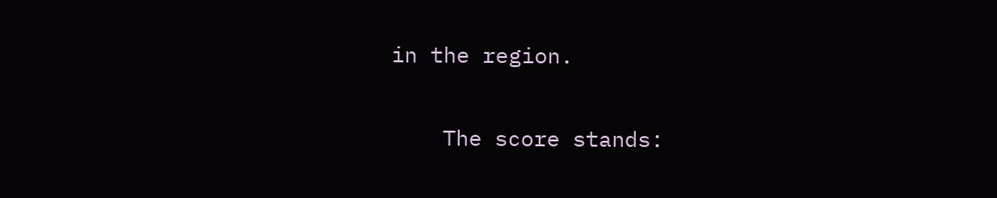in the region.

    The score stands: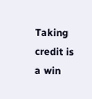Taking credit is a win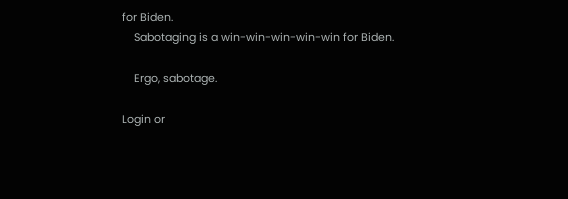for Biden.
    Sabotaging is a win-win-win-win-win for Biden.

    Ergo, sabotage.

Login or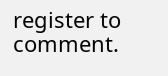register to comment.